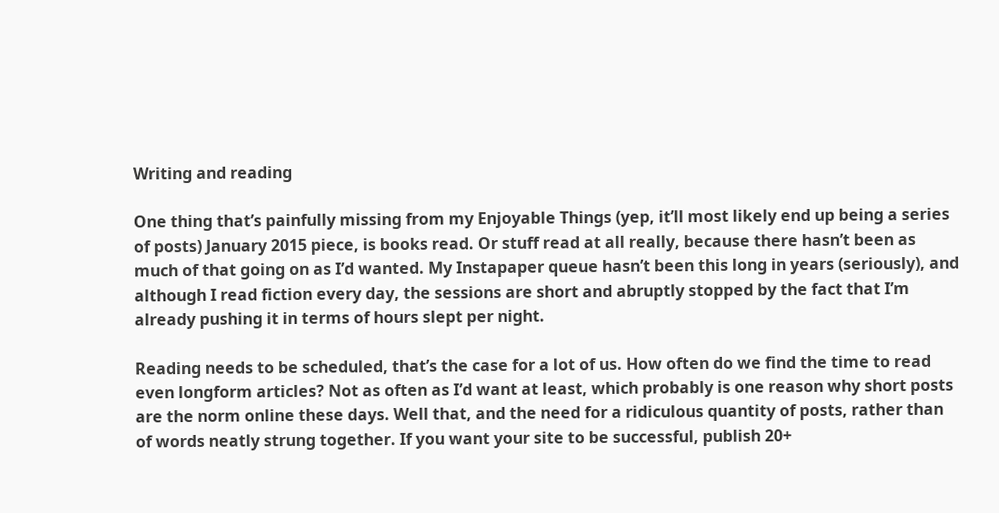Writing and reading

One thing that’s painfully missing from my Enjoyable Things (yep, it’ll most likely end up being a series of posts) January 2015 piece, is books read. Or stuff read at all really, because there hasn’t been as much of that going on as I’d wanted. My Instapaper queue hasn’t been this long in years (seriously), and although I read fiction every day, the sessions are short and abruptly stopped by the fact that I’m already pushing it in terms of hours slept per night.

Reading needs to be scheduled, that’s the case for a lot of us. How often do we find the time to read even longform articles? Not as often as I’d want at least, which probably is one reason why short posts are the norm online these days. Well that, and the need for a ridiculous quantity of posts, rather than of words neatly strung together. If you want your site to be successful, publish 20+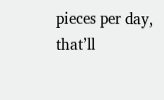pieces per day, that’ll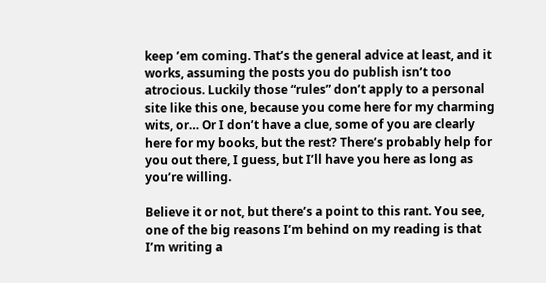keep ’em coming. That’s the general advice at least, and it works, assuming the posts you do publish isn’t too atrocious. Luckily those “rules” don’t apply to a personal site like this one, because you come here for my charming wits, or… Or I don’t have a clue, some of you are clearly here for my books, but the rest? There’s probably help for you out there, I guess, but I’ll have you here as long as you’re willing.

Believe it or not, but there’s a point to this rant. You see, one of the big reasons I’m behind on my reading is that I’m writing a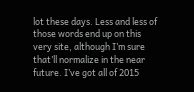lot these days. Less and less of those words end up on this very site, although I’m sure that’ll normalize in the near future. I’ve got all of 2015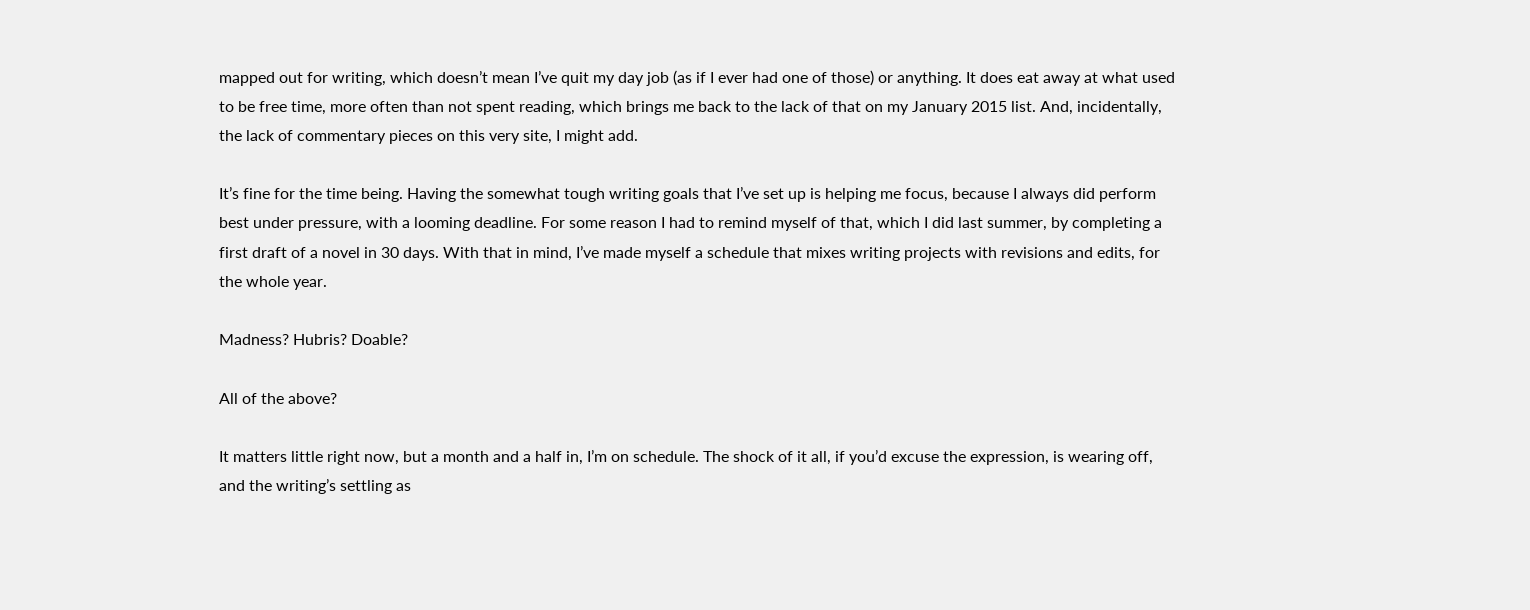mapped out for writing, which doesn’t mean I’ve quit my day job (as if I ever had one of those) or anything. It does eat away at what used to be free time, more often than not spent reading, which brings me back to the lack of that on my January 2015 list. And, incidentally, the lack of commentary pieces on this very site, I might add.

It’s fine for the time being. Having the somewhat tough writing goals that I’ve set up is helping me focus, because I always did perform best under pressure, with a looming deadline. For some reason I had to remind myself of that, which I did last summer, by completing a first draft of a novel in 30 days. With that in mind, I’ve made myself a schedule that mixes writing projects with revisions and edits, for the whole year.

Madness? Hubris? Doable?

All of the above?

It matters little right now, but a month and a half in, I’m on schedule. The shock of it all, if you’d excuse the expression, is wearing off, and the writing’s settling as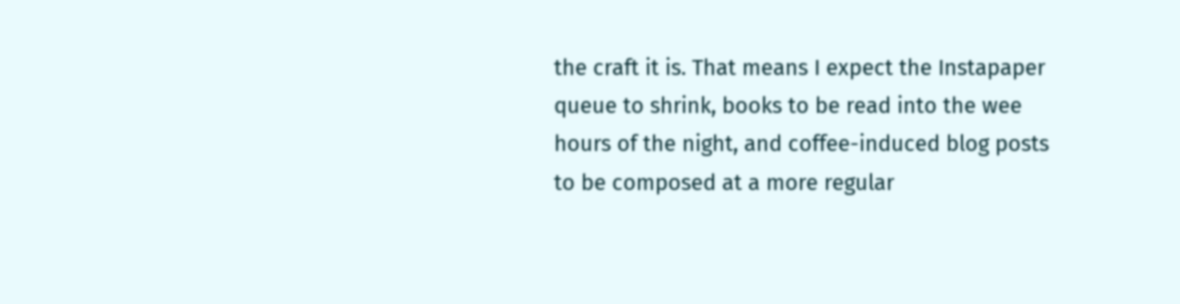the craft it is. That means I expect the Instapaper queue to shrink, books to be read into the wee hours of the night, and coffee-induced blog posts to be composed at a more regular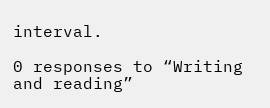interval.

0 responses to “Writing and reading”